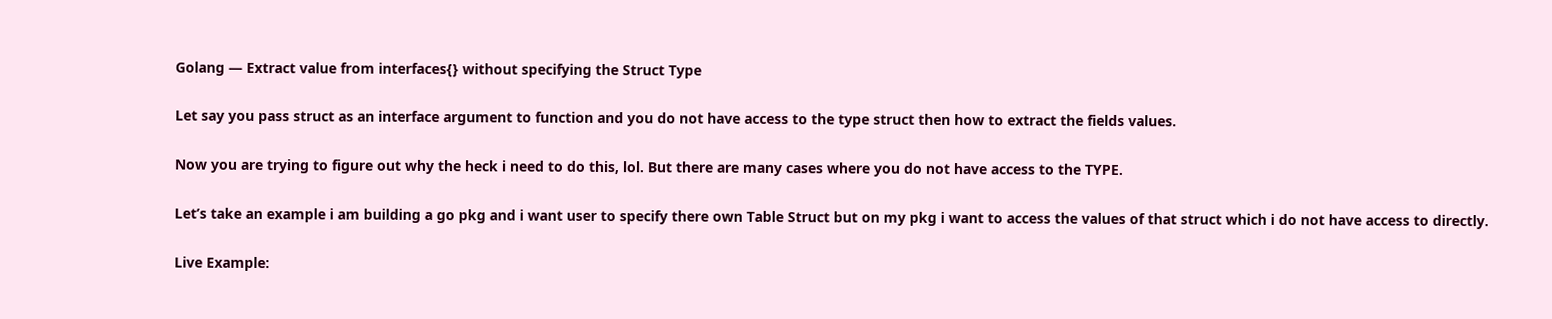Golang — Extract value from interfaces{} without specifying the Struct Type

Let say you pass struct as an interface argument to function and you do not have access to the type struct then how to extract the fields values.

Now you are trying to figure out why the heck i need to do this, lol. But there are many cases where you do not have access to the TYPE.

Let’s take an example i am building a go pkg and i want user to specify there own Table Struct but on my pkg i want to access the values of that struct which i do not have access to directly.

Live Example: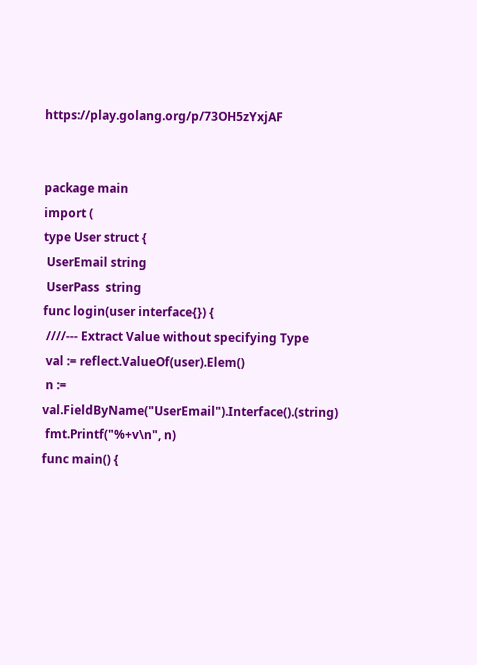https://play.golang.org/p/73OH5zYxjAF


package main
import (
type User struct {
 UserEmail string
 UserPass  string
func login(user interface{}) {
 ////--- Extract Value without specifying Type
 val := reflect.ValueOf(user).Elem()
 n := val.FieldByName("UserEmail").Interface().(string)
 fmt.Printf("%+v\n", n)
func main() {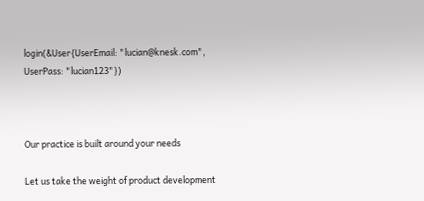login(&User{UserEmail: "lucian@knesk.com", UserPass: "lucian123"})



Our practice is built around your needs

Let us take the weight of product development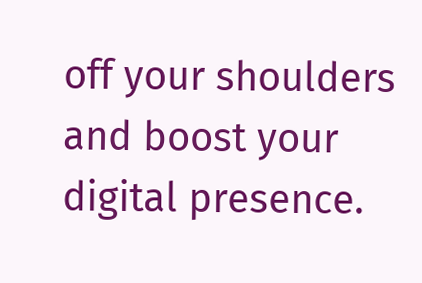off your shoulders and boost your digital presence.